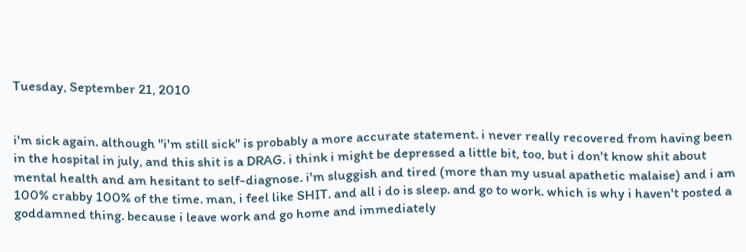Tuesday, September 21, 2010


i'm sick again. although "i'm still sick" is probably a more accurate statement. i never really recovered from having been in the hospital in july, and this shit is a DRAG. i think i might be depressed a little bit, too, but i don't know shit about mental health and am hesitant to self-diagnose. i'm sluggish and tired (more than my usual apathetic malaise) and i am 100% crabby 100% of the time. man, i feel like SHIT. and all i do is sleep. and go to work. which is why i haven't posted a goddamned thing. because i leave work and go home and immediately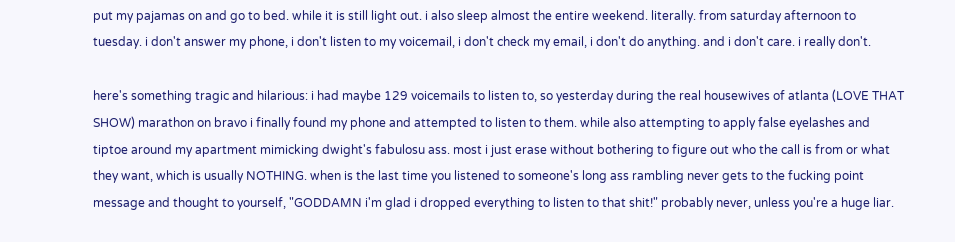put my pajamas on and go to bed. while it is still light out. i also sleep almost the entire weekend. literally. from saturday afternoon to tuesday. i don't answer my phone, i don't listen to my voicemail, i don't check my email, i don't do anything. and i don't care. i really don't.

here's something tragic and hilarious: i had maybe 129 voicemails to listen to, so yesterday during the real housewives of atlanta (LOVE THAT SHOW) marathon on bravo i finally found my phone and attempted to listen to them. while also attempting to apply false eyelashes and tiptoe around my apartment mimicking dwight's fabulosu ass. most i just erase without bothering to figure out who the call is from or what they want, which is usually NOTHING. when is the last time you listened to someone's long ass rambling never gets to the fucking point message and thought to yourself, "GODDAMN i'm glad i dropped everything to listen to that shit!" probably never, unless you're a huge liar.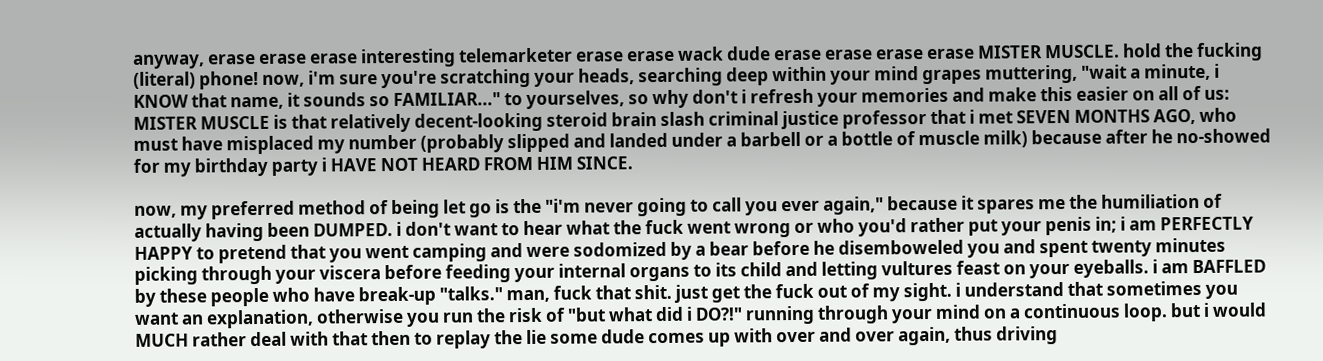anyway, erase erase erase interesting telemarketer erase erase wack dude erase erase erase erase MISTER MUSCLE. hold the fucking (literal) phone! now, i'm sure you're scratching your heads, searching deep within your mind grapes muttering, "wait a minute, i KNOW that name, it sounds so FAMILIAR..." to yourselves, so why don't i refresh your memories and make this easier on all of us: MISTER MUSCLE is that relatively decent-looking steroid brain slash criminal justice professor that i met SEVEN MONTHS AGO, who must have misplaced my number (probably slipped and landed under a barbell or a bottle of muscle milk) because after he no-showed for my birthday party i HAVE NOT HEARD FROM HIM SINCE.

now, my preferred method of being let go is the "i'm never going to call you ever again," because it spares me the humiliation of actually having been DUMPED. i don't want to hear what the fuck went wrong or who you'd rather put your penis in; i am PERFECTLY HAPPY to pretend that you went camping and were sodomized by a bear before he disemboweled you and spent twenty minutes picking through your viscera before feeding your internal organs to its child and letting vultures feast on your eyeballs. i am BAFFLED by these people who have break-up "talks." man, fuck that shit. just get the fuck out of my sight. i understand that sometimes you want an explanation, otherwise you run the risk of "but what did i DO?!" running through your mind on a continuous loop. but i would MUCH rather deal with that then to replay the lie some dude comes up with over and over again, thus driving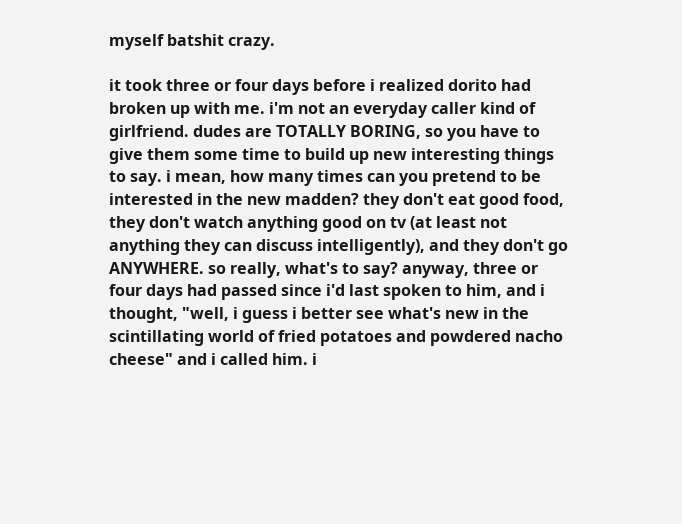myself batshit crazy.

it took three or four days before i realized dorito had broken up with me. i'm not an everyday caller kind of girlfriend. dudes are TOTALLY BORING, so you have to give them some time to build up new interesting things to say. i mean, how many times can you pretend to be interested in the new madden? they don't eat good food, they don't watch anything good on tv (at least not anything they can discuss intelligently), and they don't go ANYWHERE. so really, what's to say? anyway, three or four days had passed since i'd last spoken to him, and i thought, "well, i guess i better see what's new in the scintillating world of fried potatoes and powdered nacho cheese" and i called him. i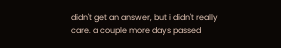didn't get an answer, but i didn't really care. a couple more days passed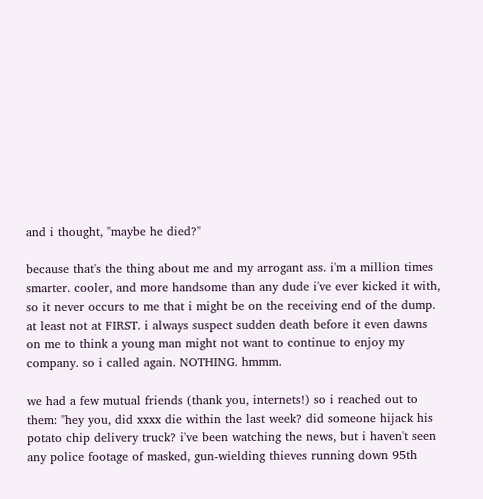and i thought, "maybe he died?"

because that's the thing about me and my arrogant ass. i'm a million times smarter. cooler, and more handsome than any dude i've ever kicked it with, so it never occurs to me that i might be on the receiving end of the dump. at least not at FIRST. i always suspect sudden death before it even dawns on me to think a young man might not want to continue to enjoy my company. so i called again. NOTHING. hmmm.

we had a few mutual friends (thank you, internets!) so i reached out to them: "hey you, did xxxx die within the last week? did someone hijack his potato chip delivery truck? i've been watching the news, but i haven't seen any police footage of masked, gun-wielding thieves running down 95th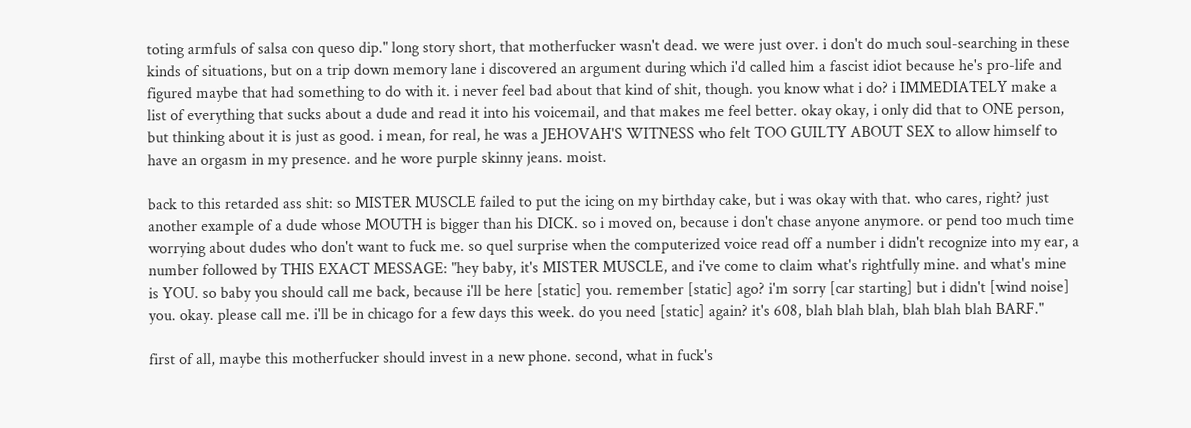toting armfuls of salsa con queso dip." long story short, that motherfucker wasn't dead. we were just over. i don't do much soul-searching in these kinds of situations, but on a trip down memory lane i discovered an argument during which i'd called him a fascist idiot because he's pro-life and figured maybe that had something to do with it. i never feel bad about that kind of shit, though. you know what i do? i IMMEDIATELY make a list of everything that sucks about a dude and read it into his voicemail, and that makes me feel better. okay okay, i only did that to ONE person, but thinking about it is just as good. i mean, for real, he was a JEHOVAH'S WITNESS who felt TOO GUILTY ABOUT SEX to allow himself to have an orgasm in my presence. and he wore purple skinny jeans. moist.

back to this retarded ass shit: so MISTER MUSCLE failed to put the icing on my birthday cake, but i was okay with that. who cares, right? just another example of a dude whose MOUTH is bigger than his DICK. so i moved on, because i don't chase anyone anymore. or pend too much time worrying about dudes who don't want to fuck me. so quel surprise when the computerized voice read off a number i didn't recognize into my ear, a number followed by THIS EXACT MESSAGE: "hey baby, it's MISTER MUSCLE, and i've come to claim what's rightfully mine. and what's mine is YOU. so baby you should call me back, because i'll be here [static] you. remember [static] ago? i'm sorry [car starting] but i didn't [wind noise] you. okay. please call me. i'll be in chicago for a few days this week. do you need [static] again? it's 608, blah blah blah, blah blah blah BARF."

first of all, maybe this motherfucker should invest in a new phone. second, what in fuck's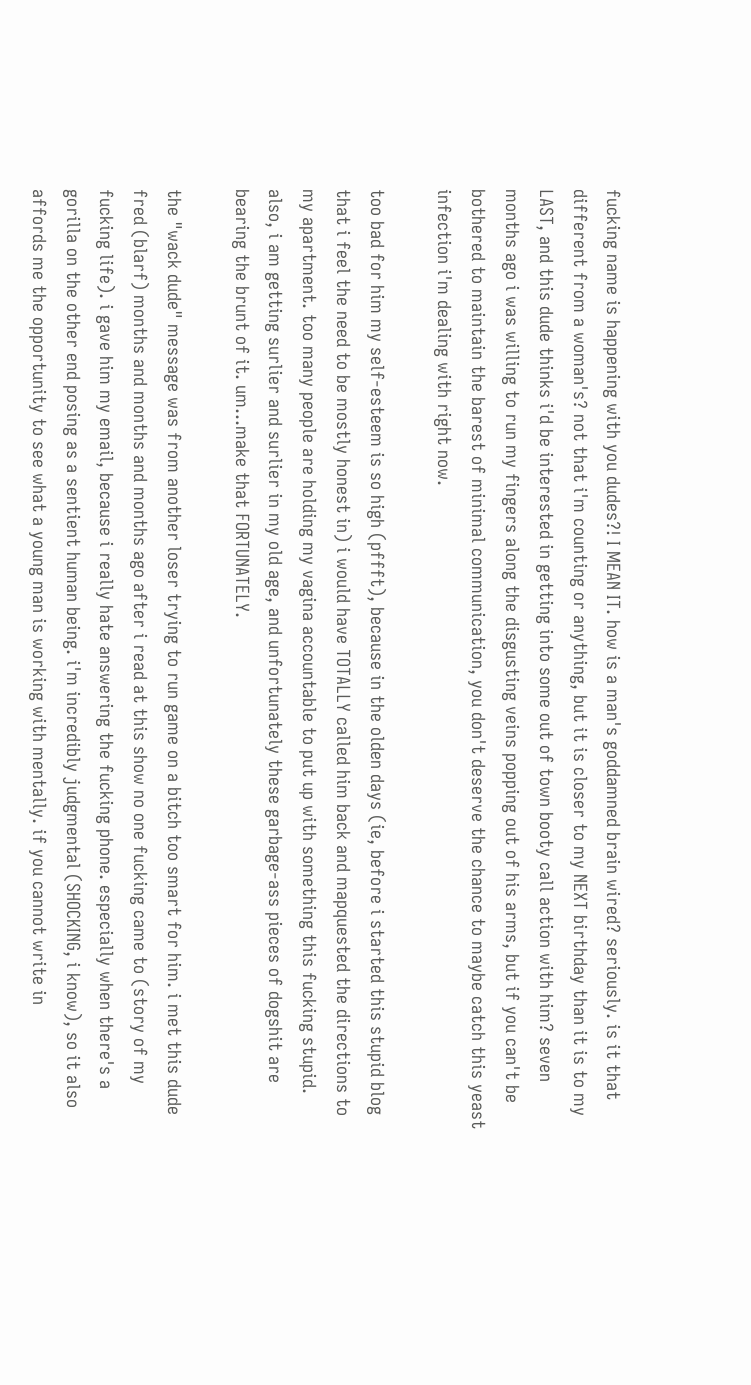fucking name is happening with you dudes?! I MEAN IT. how is a man's goddamned brain wired? seriously. is it that different from a woman's? not that i'm counting or anything, but it is closer to my NEXT birthday than it is to my LAST, and this dude thinks i'd be interested in getting into some out of town booty call action with him? seven months ago i was willing to run my fingers along the disgusting veins popping out of his arms, but if you can't be bothered to maintain the barest of minimal communication, you don't deserve the chance to maybe catch this yeast infection i'm dealing with right now.

too bad for him my self-esteem is so high (pffft), because in the olden days (ie, before i started this stupid blog that i feel the need to be mostly honest in) i would have TOTALLY called him back and mapquested the directions to my apartment. too many people are holding my vagina accountable to put up with something this fucking stupid. also, i am getting surlier and surlier in my old age, and unfortunately these garbage-ass pieces of dogshit are bearing the brunt of it. um...make that FORTUNATELY.

the "wack dude" message was from another loser trying to run game on a bitch too smart for him. i met this dude fred (blarf) months and months and months ago after i read at this show no one fucking came to (story of my fucking life). i gave him my email, because i really hate answering the fucking phone. especially when there's a gorilla on the other end posing as a sentient human being. i'm incredibly judgmental (SHOCKING, i know), so it also affords me the opportunity to see what a young man is working with mentally. if you cannot write in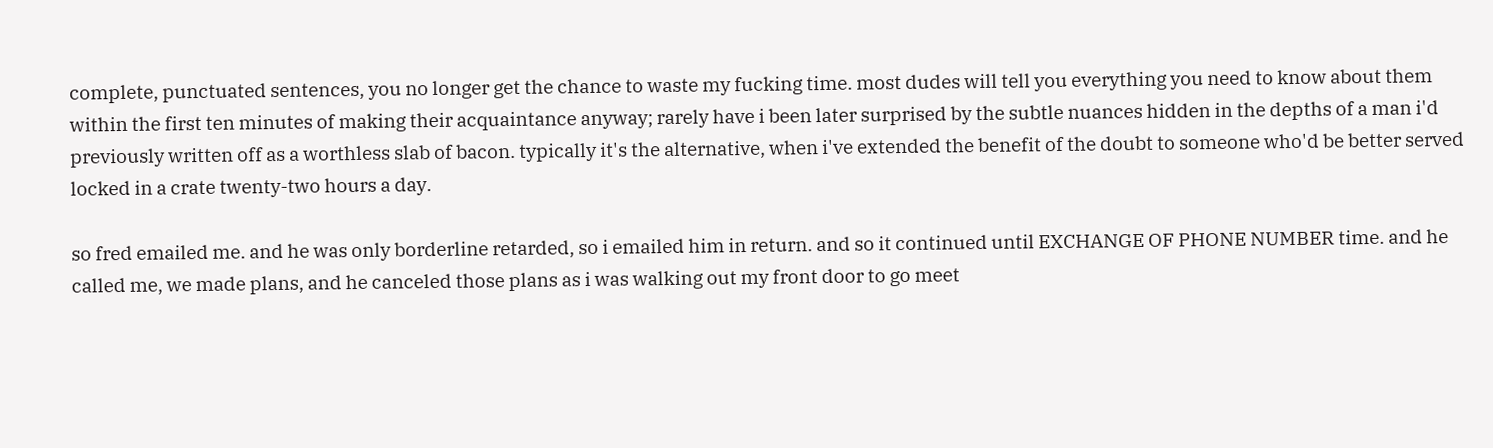complete, punctuated sentences, you no longer get the chance to waste my fucking time. most dudes will tell you everything you need to know about them within the first ten minutes of making their acquaintance anyway; rarely have i been later surprised by the subtle nuances hidden in the depths of a man i'd previously written off as a worthless slab of bacon. typically it's the alternative, when i've extended the benefit of the doubt to someone who'd be better served locked in a crate twenty-two hours a day.

so fred emailed me. and he was only borderline retarded, so i emailed him in return. and so it continued until EXCHANGE OF PHONE NUMBER time. and he called me, we made plans, and he canceled those plans as i was walking out my front door to go meet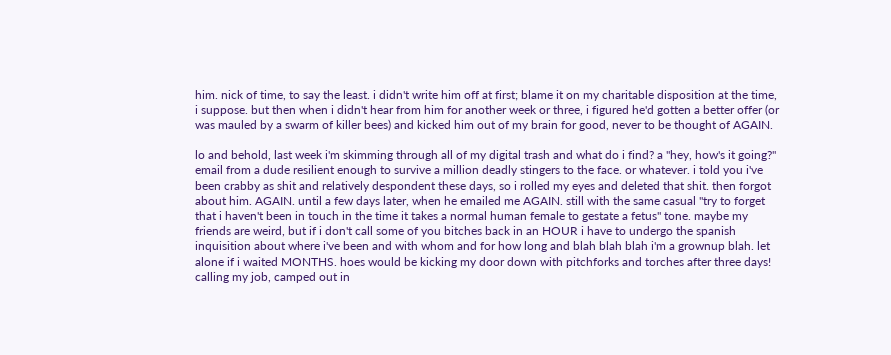him. nick of time, to say the least. i didn't write him off at first; blame it on my charitable disposition at the time, i suppose. but then when i didn't hear from him for another week or three, i figured he'd gotten a better offer (or was mauled by a swarm of killer bees) and kicked him out of my brain for good, never to be thought of AGAIN.

lo and behold, last week i'm skimming through all of my digital trash and what do i find? a "hey, how's it going?" email from a dude resilient enough to survive a million deadly stingers to the face. or whatever. i told you i've been crabby as shit and relatively despondent these days, so i rolled my eyes and deleted that shit. then forgot about him. AGAIN. until a few days later, when he emailed me AGAIN. still with the same casual "try to forget that i haven't been in touch in the time it takes a normal human female to gestate a fetus" tone. maybe my friends are weird, but if i don't call some of you bitches back in an HOUR i have to undergo the spanish inquisition about where i've been and with whom and for how long and blah blah blah i'm a grownup blah. let alone if i waited MONTHS. hoes would be kicking my door down with pitchforks and torches after three days! calling my job, camped out in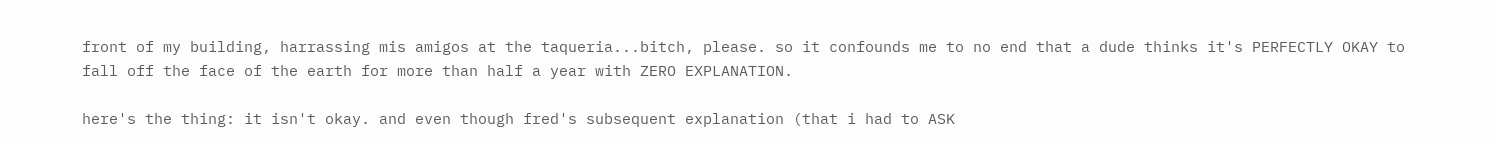front of my building, harrassing mis amigos at the taqueria...bitch, please. so it confounds me to no end that a dude thinks it's PERFECTLY OKAY to fall off the face of the earth for more than half a year with ZERO EXPLANATION.

here's the thing: it isn't okay. and even though fred's subsequent explanation (that i had to ASK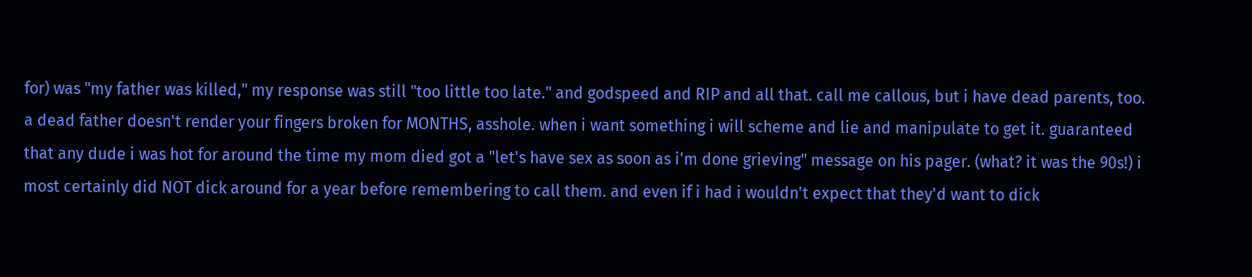for) was "my father was killed," my response was still "too little too late." and godspeed and RIP and all that. call me callous, but i have dead parents, too. a dead father doesn't render your fingers broken for MONTHS, asshole. when i want something i will scheme and lie and manipulate to get it. guaranteed that any dude i was hot for around the time my mom died got a "let's have sex as soon as i'm done grieving" message on his pager. (what? it was the 90s!) i most certainly did NOT dick around for a year before remembering to call them. and even if i had i wouldn't expect that they'd want to dick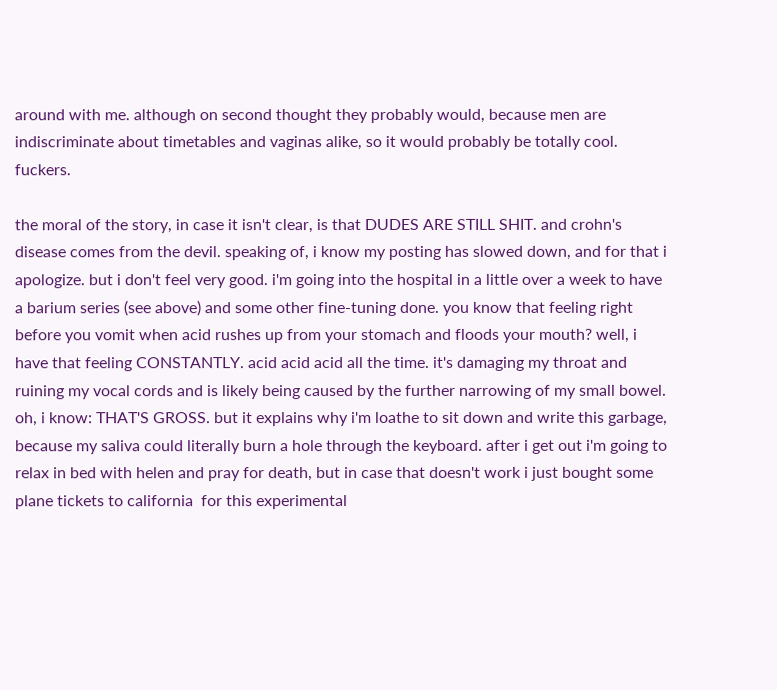around with me. although on second thought they probably would, because men are indiscriminate about timetables and vaginas alike, so it would probably be totally cool. fuckers.

the moral of the story, in case it isn't clear, is that DUDES ARE STILL SHIT. and crohn's disease comes from the devil. speaking of, i know my posting has slowed down, and for that i apologize. but i don't feel very good. i'm going into the hospital in a little over a week to have a barium series (see above) and some other fine-tuning done. you know that feeling right before you vomit when acid rushes up from your stomach and floods your mouth? well, i have that feeling CONSTANTLY. acid acid acid all the time. it's damaging my throat and ruining my vocal cords and is likely being caused by the further narrowing of my small bowel. oh, i know: THAT'S GROSS. but it explains why i'm loathe to sit down and write this garbage, because my saliva could literally burn a hole through the keyboard. after i get out i'm going to relax in bed with helen and pray for death, but in case that doesn't work i just bought some plane tickets to california  for this experimental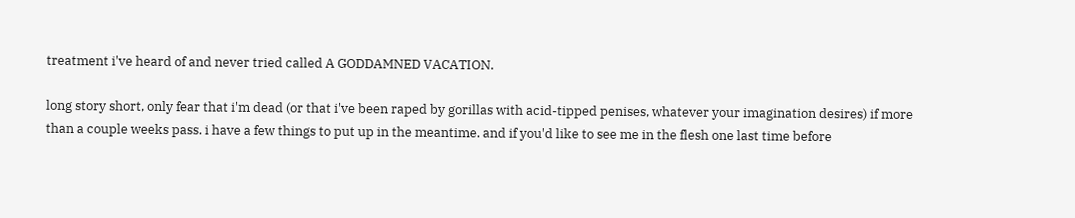treatment i've heard of and never tried called A GODDAMNED VACATION.

long story short, only fear that i'm dead (or that i've been raped by gorillas with acid-tipped penises, whatever your imagination desires) if more than a couple weeks pass. i have a few things to put up in the meantime. and if you'd like to see me in the flesh one last time before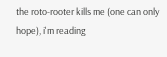the roto-rooter kills me (one can only hope), i'm reading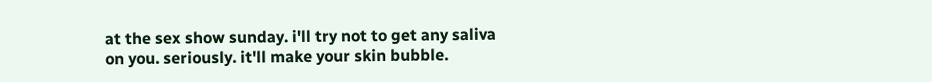at the sex show sunday. i'll try not to get any saliva on you. seriously. it'll make your skin bubble.